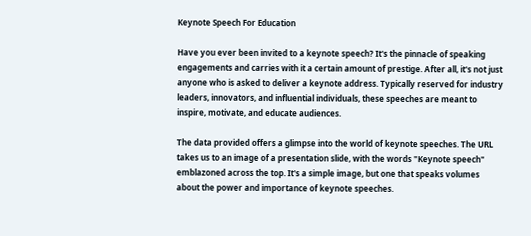Keynote Speech For Education

Have you ever been invited to a keynote speech? It's the pinnacle of speaking engagements and carries with it a certain amount of prestige. After all, it's not just anyone who is asked to deliver a keynote address. Typically reserved for industry leaders, innovators, and influential individuals, these speeches are meant to inspire, motivate, and educate audiences.

The data provided offers a glimpse into the world of keynote speeches. The URL takes us to an image of a presentation slide, with the words "Keynote speech" emblazoned across the top. It's a simple image, but one that speaks volumes about the power and importance of keynote speeches.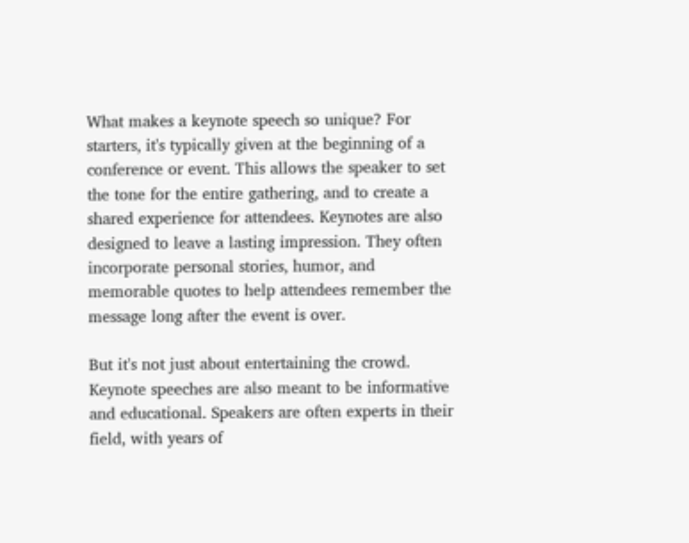What makes a keynote speech so unique? For starters, it's typically given at the beginning of a conference or event. This allows the speaker to set the tone for the entire gathering, and to create a shared experience for attendees. Keynotes are also designed to leave a lasting impression. They often incorporate personal stories, humor, and memorable quotes to help attendees remember the message long after the event is over.

But it's not just about entertaining the crowd. Keynote speeches are also meant to be informative and educational. Speakers are often experts in their field, with years of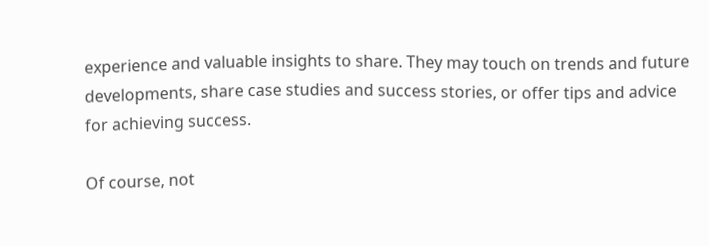experience and valuable insights to share. They may touch on trends and future developments, share case studies and success stories, or offer tips and advice for achieving success.

Of course, not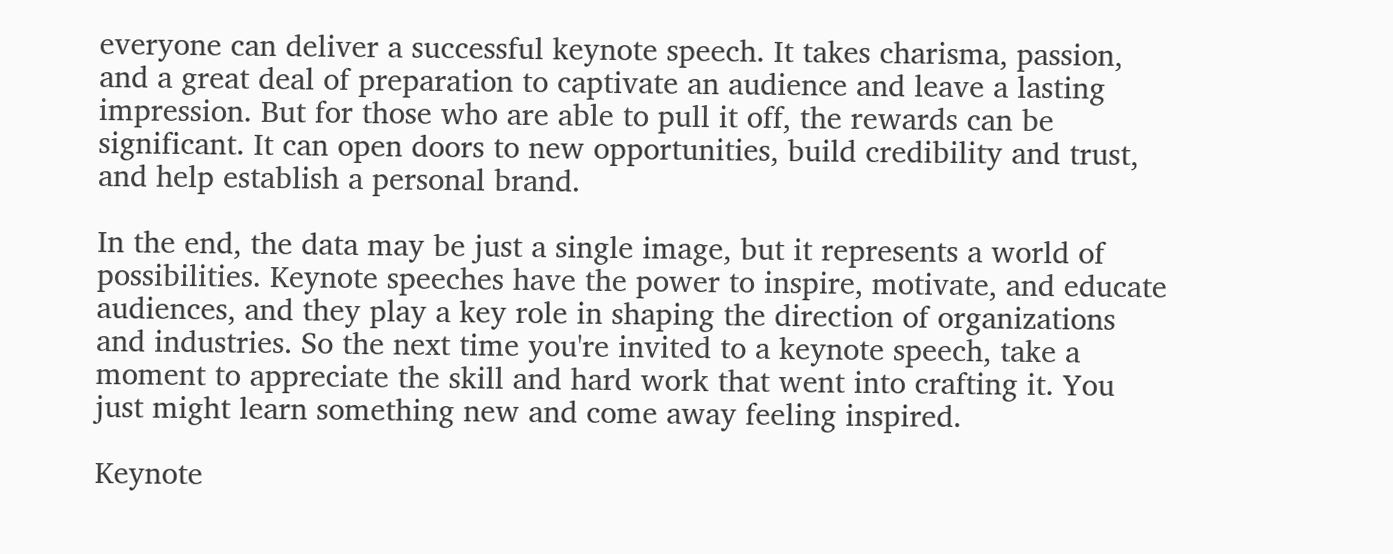everyone can deliver a successful keynote speech. It takes charisma, passion, and a great deal of preparation to captivate an audience and leave a lasting impression. But for those who are able to pull it off, the rewards can be significant. It can open doors to new opportunities, build credibility and trust, and help establish a personal brand.

In the end, the data may be just a single image, but it represents a world of possibilities. Keynote speeches have the power to inspire, motivate, and educate audiences, and they play a key role in shaping the direction of organizations and industries. So the next time you're invited to a keynote speech, take a moment to appreciate the skill and hard work that went into crafting it. You just might learn something new and come away feeling inspired.

Keynote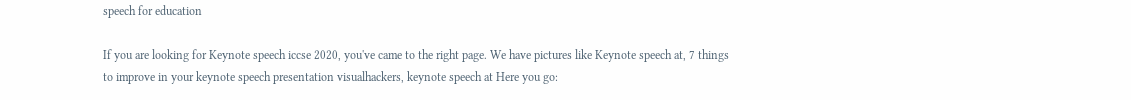speech for education

If you are looking for Keynote speech iccse 2020, you've came to the right page. We have pictures like Keynote speech at, 7 things to improve in your keynote speech presentation visualhackers, keynote speech at Here you go: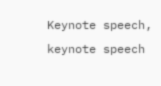Keynote speech, keynote speech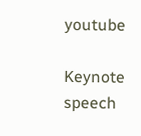youtube

Keynote speech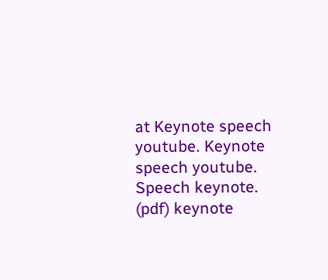at Keynote speech youtube. Keynote speech youtube. Speech keynote. (pdf) keynote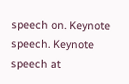speech on. Keynote speech. Keynote speech at